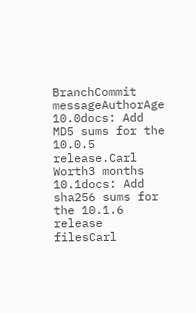BranchCommit messageAuthorAge
10.0docs: Add MD5 sums for the 10.0.5 release.Carl Worth3 months
10.1docs: Add sha256 sums for the 10.1.6 release filesCarl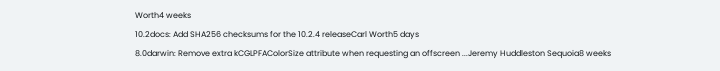Worth4 weeks
10.2docs: Add SHA256 checksums for the 10.2.4 releaseCarl Worth5 days
8.0darwin: Remove extra kCGLPFAColorSize attribute when requesting an offscreen ...Jeremy Huddleston Sequoia8 weeks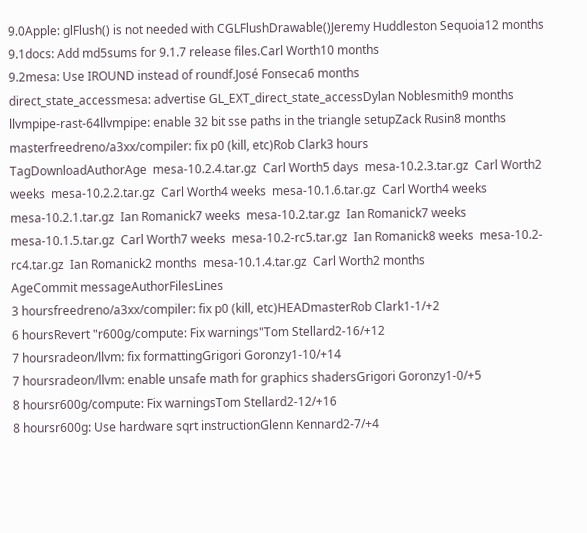9.0Apple: glFlush() is not needed with CGLFlushDrawable()Jeremy Huddleston Sequoia12 months
9.1docs: Add md5sums for 9.1.7 release files.Carl Worth10 months
9.2mesa: Use IROUND instead of roundf.José Fonseca6 months
direct_state_accessmesa: advertise GL_EXT_direct_state_accessDylan Noblesmith9 months
llvmpipe-rast-64llvmpipe: enable 32 bit sse paths in the triangle setupZack Rusin8 months
masterfreedreno/a3xx/compiler: fix p0 (kill, etc)Rob Clark3 hours
TagDownloadAuthorAge  mesa-10.2.4.tar.gz  Carl Worth5 days  mesa-10.2.3.tar.gz  Carl Worth2 weeks  mesa-10.2.2.tar.gz  Carl Worth4 weeks  mesa-10.1.6.tar.gz  Carl Worth4 weeks  mesa-10.2.1.tar.gz  Ian Romanick7 weeks  mesa-10.2.tar.gz  Ian Romanick7 weeks  mesa-10.1.5.tar.gz  Carl Worth7 weeks  mesa-10.2-rc5.tar.gz  Ian Romanick8 weeks  mesa-10.2-rc4.tar.gz  Ian Romanick2 months  mesa-10.1.4.tar.gz  Carl Worth2 months
AgeCommit messageAuthorFilesLines
3 hoursfreedreno/a3xx/compiler: fix p0 (kill, etc)HEADmasterRob Clark1-1/+2
6 hoursRevert "r600g/compute: Fix warnings"Tom Stellard2-16/+12
7 hoursradeon/llvm: fix formattingGrigori Goronzy1-10/+14
7 hoursradeon/llvm: enable unsafe math for graphics shadersGrigori Goronzy1-0/+5
8 hoursr600g/compute: Fix warningsTom Stellard2-12/+16
8 hoursr600g: Use hardware sqrt instructionGlenn Kennard2-7/+4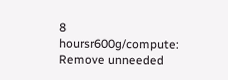8 hoursr600g/compute: Remove unneeded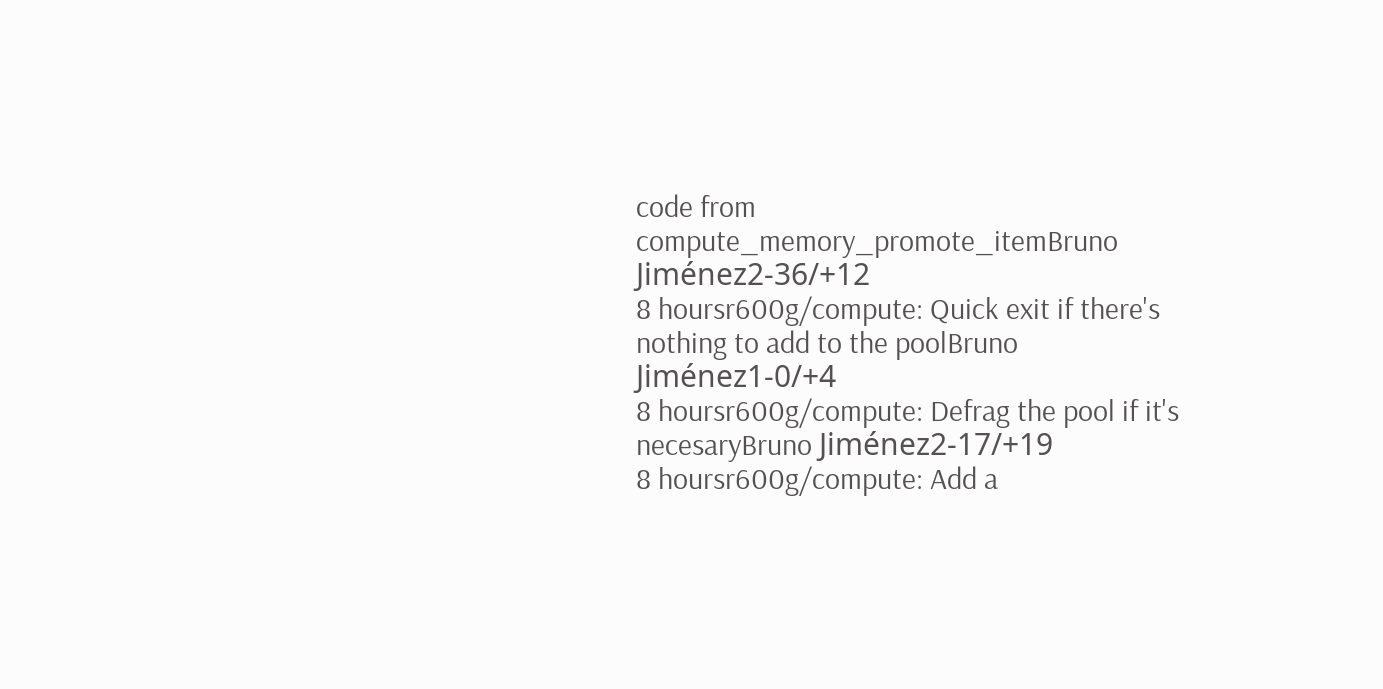code from compute_memory_promote_itemBruno Jiménez2-36/+12
8 hoursr600g/compute: Quick exit if there's nothing to add to the poolBruno Jiménez1-0/+4
8 hoursr600g/compute: Defrag the pool if it's necesaryBruno Jiménez2-17/+19
8 hoursr600g/compute: Add a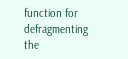function for defragmenting the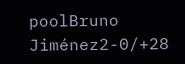poolBruno Jiménez2-0/+28